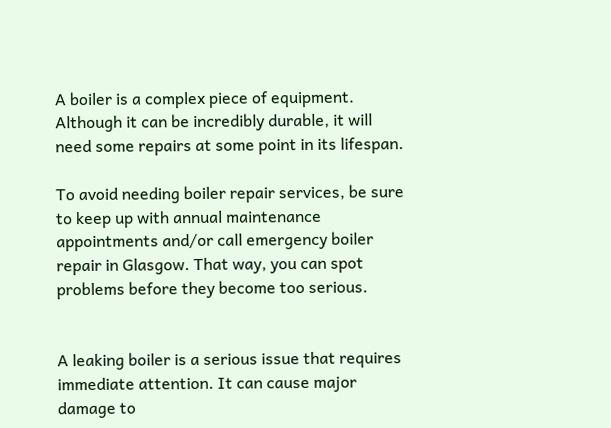A boiler is a complex piece of equipment. Although it can be incredibly durable, it will need some repairs at some point in its lifespan.

To avoid needing boiler repair services, be sure to keep up with annual maintenance appointments and/or call emergency boiler repair in Glasgow. That way, you can spot problems before they become too serious.


A leaking boiler is a serious issue that requires immediate attention. It can cause major damage to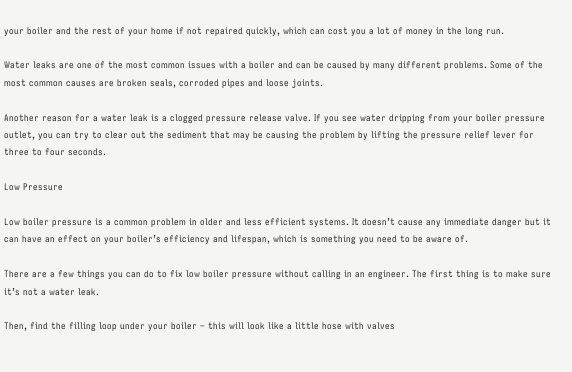your boiler and the rest of your home if not repaired quickly, which can cost you a lot of money in the long run.

Water leaks are one of the most common issues with a boiler and can be caused by many different problems. Some of the most common causes are broken seals, corroded pipes and loose joints.

Another reason for a water leak is a clogged pressure release valve. If you see water dripping from your boiler pressure outlet, you can try to clear out the sediment that may be causing the problem by lifting the pressure relief lever for three to four seconds.

Low Pressure

Low boiler pressure is a common problem in older and less efficient systems. It doesn’t cause any immediate danger but it can have an effect on your boiler’s efficiency and lifespan, which is something you need to be aware of.

There are a few things you can do to fix low boiler pressure without calling in an engineer. The first thing is to make sure it’s not a water leak.

Then, find the filling loop under your boiler – this will look like a little hose with valves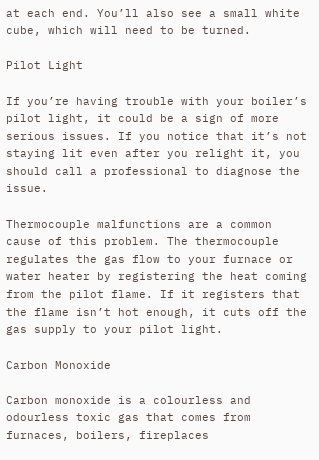at each end. You’ll also see a small white cube, which will need to be turned.

Pilot Light

If you’re having trouble with your boiler’s pilot light, it could be a sign of more serious issues. If you notice that it’s not staying lit even after you relight it, you should call a professional to diagnose the issue.

Thermocouple malfunctions are a common cause of this problem. The thermocouple regulates the gas flow to your furnace or water heater by registering the heat coming from the pilot flame. If it registers that the flame isn’t hot enough, it cuts off the gas supply to your pilot light.

Carbon Monoxide

Carbon monoxide is a colourless and odourless toxic gas that comes from furnaces, boilers, fireplaces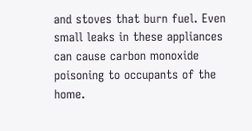and stoves that burn fuel. Even small leaks in these appliances can cause carbon monoxide poisoning to occupants of the home.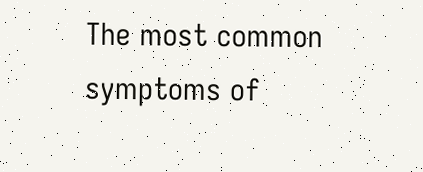The most common symptoms of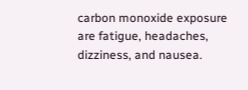carbon monoxide exposure are fatigue, headaches, dizziness, and nausea.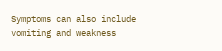Symptoms can also include vomiting and weakness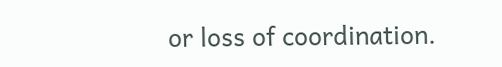or loss of coordination.